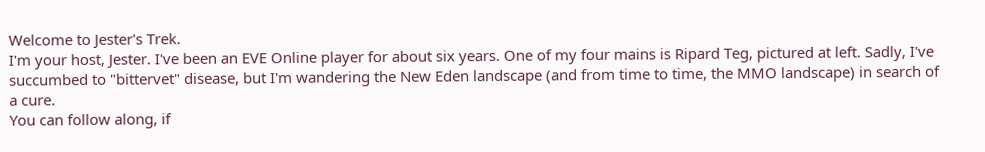Welcome to Jester's Trek.
I'm your host, Jester. I've been an EVE Online player for about six years. One of my four mains is Ripard Teg, pictured at left. Sadly, I've succumbed to "bittervet" disease, but I'm wandering the New Eden landscape (and from time to time, the MMO landscape) in search of a cure.
You can follow along, if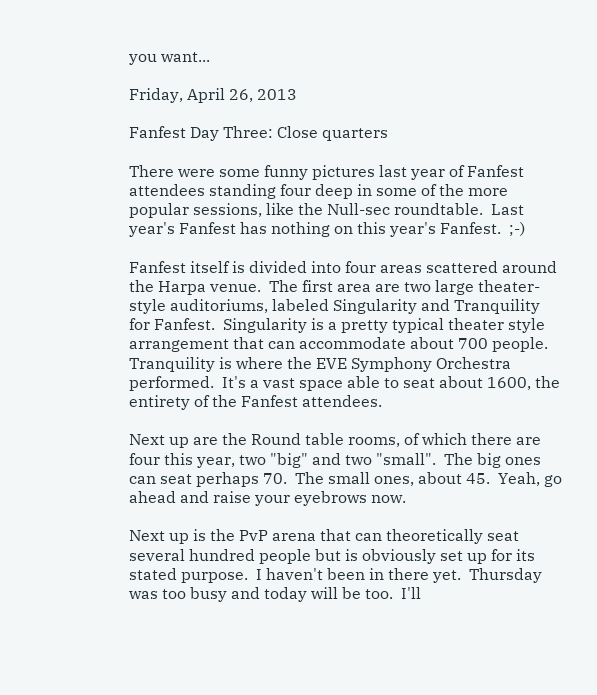you want...

Friday, April 26, 2013

Fanfest Day Three: Close quarters

There were some funny pictures last year of Fanfest attendees standing four deep in some of the more popular sessions, like the Null-sec roundtable.  Last year's Fanfest has nothing on this year's Fanfest.  ;-)

Fanfest itself is divided into four areas scattered around the Harpa venue.  The first area are two large theater-style auditoriums, labeled Singularity and Tranquility for Fanfest.  Singularity is a pretty typical theater style arrangement that can accommodate about 700 people.  Tranquility is where the EVE Symphony Orchestra performed.  It's a vast space able to seat about 1600, the entirety of the Fanfest attendees.

Next up are the Round table rooms, of which there are four this year, two "big" and two "small".  The big ones can seat perhaps 70.  The small ones, about 45.  Yeah, go ahead and raise your eyebrows now.

Next up is the PvP arena that can theoretically seat several hundred people but is obviously set up for its stated purpose.  I haven't been in there yet.  Thursday was too busy and today will be too.  I'll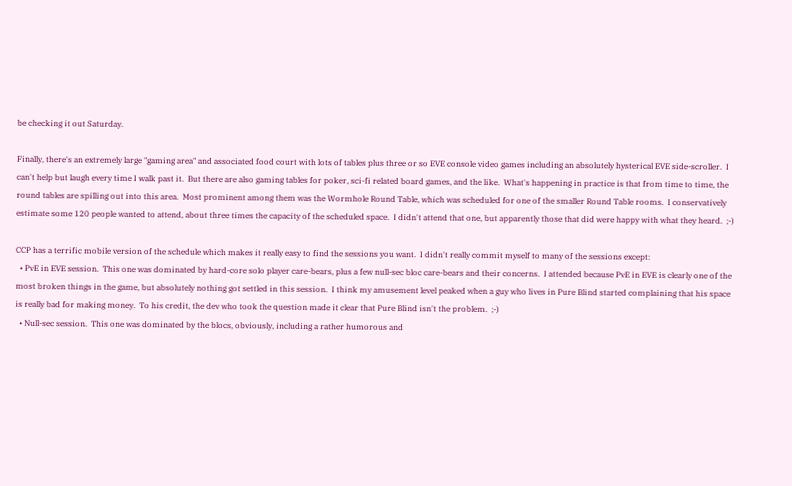be checking it out Saturday.

Finally, there's an extremely large "gaming area" and associated food court with lots of tables plus three or so EVE console video games including an absolutely hysterical EVE side-scroller.  I can't help but laugh every time I walk past it.  But there are also gaming tables for poker, sci-fi related board games, and the like.  What's happening in practice is that from time to time, the round tables are spilling out into this area.  Most prominent among them was the Wormhole Round Table, which was scheduled for one of the smaller Round Table rooms.  I conservatively estimate some 120 people wanted to attend, about three times the capacity of the scheduled space.  I didn't attend that one, but apparently those that did were happy with what they heard.  ;-)

CCP has a terrific mobile version of the schedule which makes it really easy to find the sessions you want.  I didn't really commit myself to many of the sessions except:
  • PvE in EVE session.  This one was dominated by hard-core solo player care-bears, plus a few null-sec bloc care-bears and their concerns.  I attended because PvE in EVE is clearly one of the most broken things in the game, but absolutely nothing got settled in this session.  I think my amusement level peaked when a guy who lives in Pure Blind started complaining that his space is really bad for making money.  To his credit, the dev who took the question made it clear that Pure Blind isn't the problem.  ;-)
  • Null-sec session.  This one was dominated by the blocs, obviously, including a rather humorous and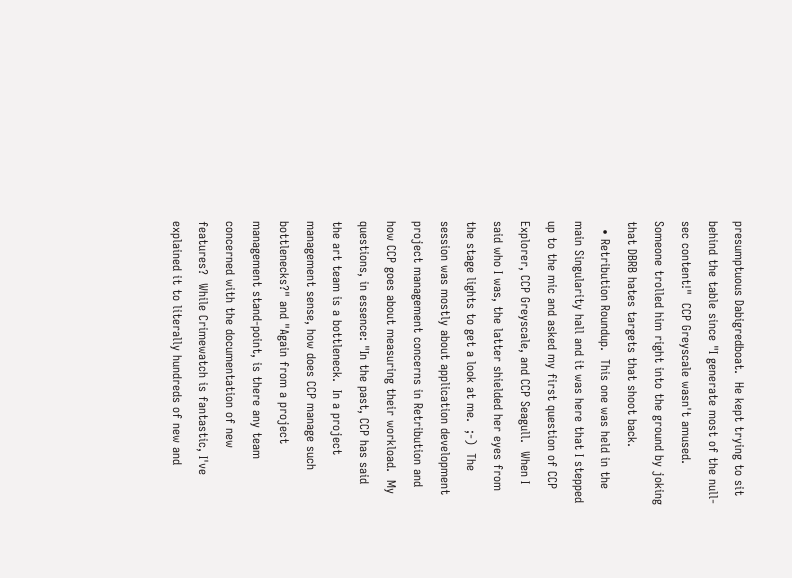presumptuous Dabigredboat.  He kept trying to sit behind the table since "I generate most of the null-sec content!"  CCP Greyscale wasn't amused.  Someone trolled him right into the ground by joking that DBRB hates targets that shoot back.
  • Retribution Roundup.  This one was held in the main Singularity hall and it was here that I stepped up to the mic and asked my first question of CCP Explorer, CCP Greyscale, and CCP Seagull.  When I said who I was, the latter shielded her eyes from the stage lights to get a look at me.  ;-)  The session was mostly about application development project management concerns in Retribution and how CCP goes about measuring their workload.  My questions, in essence: "In the past, CCP has said the art team is a bottleneck.  In a project management sense, how does CCP manage such bottlenecks?" and "Again from a project management stand-point, is there any team concerned with the documentation of new features?  While Crimewatch is fantastic, I've explained it to literally hundreds of new and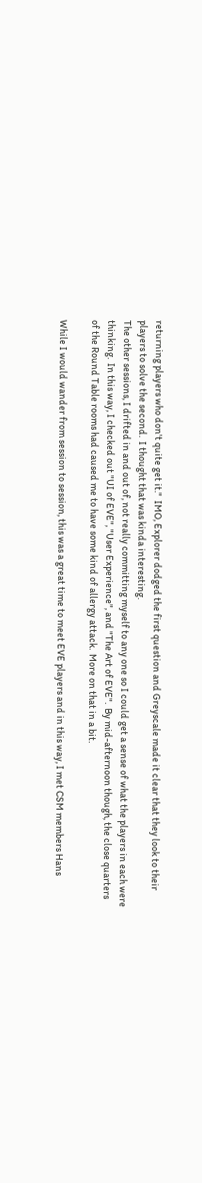returning players who don't quite get it."  IMO, Explorer dodged the first question and Greyscale made it clear that they look to their players to solve the second.  I thought that was kinda interesting.
The other sessions, I drifted in and out of, not really committing myself to any one so I could get a sense of what the players in each were thinking.  In this way, I checked out "UI of EVE", "User Experience", and "The Art of EVE".  By mid-afternoon though, the close quarters of the Round Table rooms had caused me to have some kind of allergy attack.  More on that in a bit.

While I would wander from session to session, this was a great time to meet EVE players and in this way, I met CSM members Hans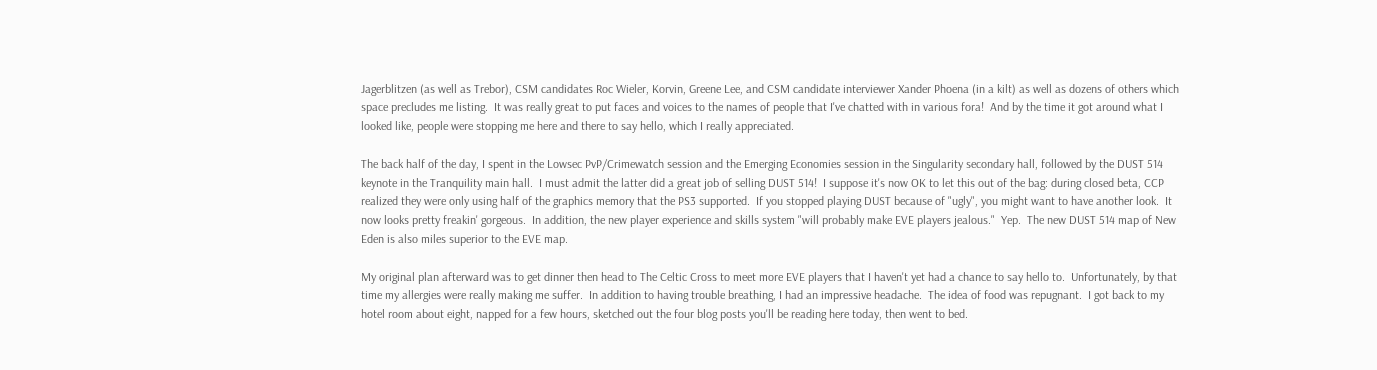Jagerblitzen (as well as Trebor), CSM candidates Roc Wieler, Korvin, Greene Lee, and CSM candidate interviewer Xander Phoena (in a kilt) as well as dozens of others which space precludes me listing.  It was really great to put faces and voices to the names of people that I've chatted with in various fora!  And by the time it got around what I looked like, people were stopping me here and there to say hello, which I really appreciated.

The back half of the day, I spent in the Lowsec PvP/Crimewatch session and the Emerging Economies session in the Singularity secondary hall, followed by the DUST 514 keynote in the Tranquility main hall.  I must admit the latter did a great job of selling DUST 514!  I suppose it's now OK to let this out of the bag: during closed beta, CCP realized they were only using half of the graphics memory that the PS3 supported.  If you stopped playing DUST because of "ugly", you might want to have another look.  It now looks pretty freakin' gorgeous.  In addition, the new player experience and skills system "will probably make EVE players jealous."  Yep.  The new DUST 514 map of New Eden is also miles superior to the EVE map.

My original plan afterward was to get dinner then head to The Celtic Cross to meet more EVE players that I haven't yet had a chance to say hello to.  Unfortunately, by that time my allergies were really making me suffer.  In addition to having trouble breathing, I had an impressive headache.  The idea of food was repugnant.  I got back to my hotel room about eight, napped for a few hours, sketched out the four blog posts you'll be reading here today, then went to bed.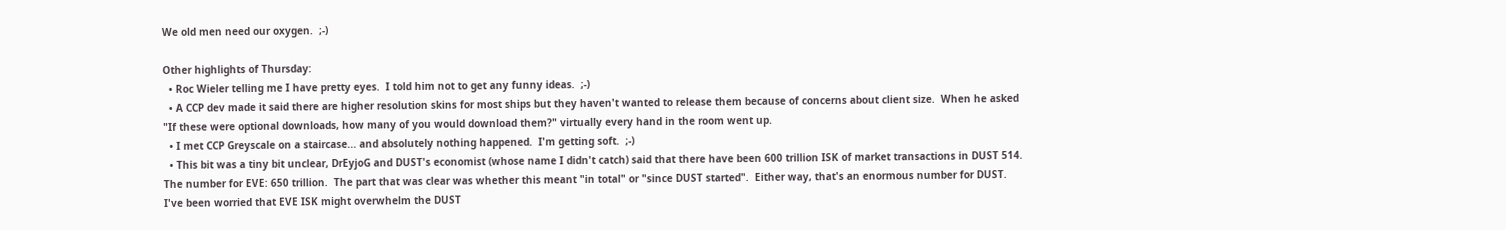We old men need our oxygen.  ;-)

Other highlights of Thursday:
  • Roc Wieler telling me I have pretty eyes.  I told him not to get any funny ideas.  ;-)
  • A CCP dev made it said there are higher resolution skins for most ships but they haven't wanted to release them because of concerns about client size.  When he asked "If these were optional downloads, how many of you would download them?" virtually every hand in the room went up.
  • I met CCP Greyscale on a staircase... and absolutely nothing happened.  I'm getting soft.  ;-)
  • This bit was a tiny bit unclear, DrEyjoG and DUST's economist (whose name I didn't catch) said that there have been 600 trillion ISK of market transactions in DUST 514.  The number for EVE: 650 trillion.  The part that was clear was whether this meant "in total" or "since DUST started".  Either way, that's an enormous number for DUST.  I've been worried that EVE ISK might overwhelm the DUST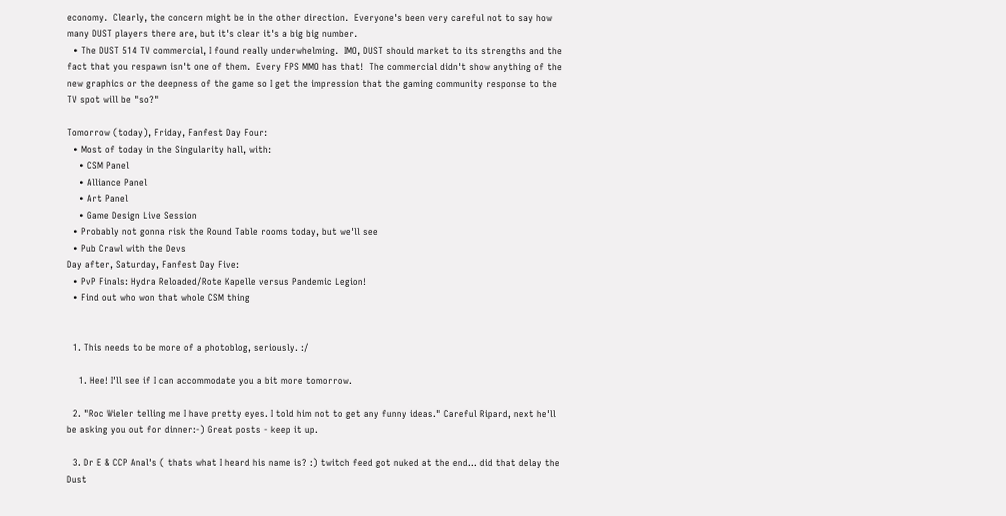economy.  Clearly, the concern might be in the other direction.  Everyone's been very careful not to say how many DUST players there are, but it's clear it's a big big number.
  • The DUST 514 TV commercial, I found really underwhelming.  IMO, DUST should market to its strengths and the fact that you respawn isn't one of them.  Every FPS MMO has that!  The commercial didn't show anything of the new graphics or the deepness of the game so I get the impression that the gaming community response to the TV spot will be "so?"

Tomorrow (today), Friday, Fanfest Day Four:
  • Most of today in the Singularity hall, with:
    • CSM Panel
    • Alliance Panel
    • Art Panel
    • Game Design Live Session
  • Probably not gonna risk the Round Table rooms today, but we'll see
  • Pub Crawl with the Devs
Day after, Saturday, Fanfest Day Five:
  • PvP Finals: Hydra Reloaded/Rote Kapelle versus Pandemic Legion!
  • Find out who won that whole CSM thing


  1. This needs to be more of a photoblog, seriously. :/

    1. Hee! I'll see if I can accommodate you a bit more tomorrow.

  2. "Roc Wieler telling me I have pretty eyes. I told him not to get any funny ideas." Careful Ripard, next he'll be asking you out for dinner:-) Great posts - keep it up.

  3. Dr E & CCP Anal's ( thats what I heard his name is? :) twitch feed got nuked at the end... did that delay the Dust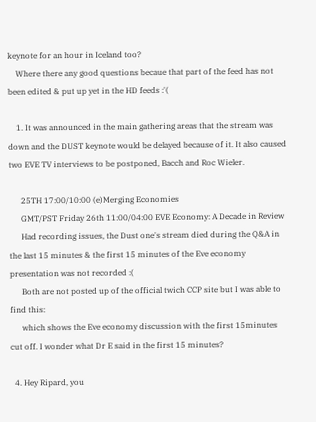keynote for an hour in Iceland too?
    Where there any good questions becaue that part of the feed has not been edited & put up yet in the HD feeds :'(

    1. It was announced in the main gathering areas that the stream was down and the DUST keynote would be delayed because of it. It also caused two EVE TV interviews to be postponed, Bacch and Roc Wieler.

      25TH 17:00/10:00 (e)Merging Economies
      GMT/PST Friday 26th 11:00/04:00 EVE Economy: A Decade in Review
      Had recording issues, the Dust one's stream died during the Q&A in the last 15 minutes & the first 15 minutes of the Eve economy presentation was not recorded :(
      Both are not posted up of the official twich CCP site but I was able to find this:
      which shows the Eve economy discussion with the first 15minutes cut off. I wonder what Dr E said in the first 15 minutes?

  4. Hey Ripard, you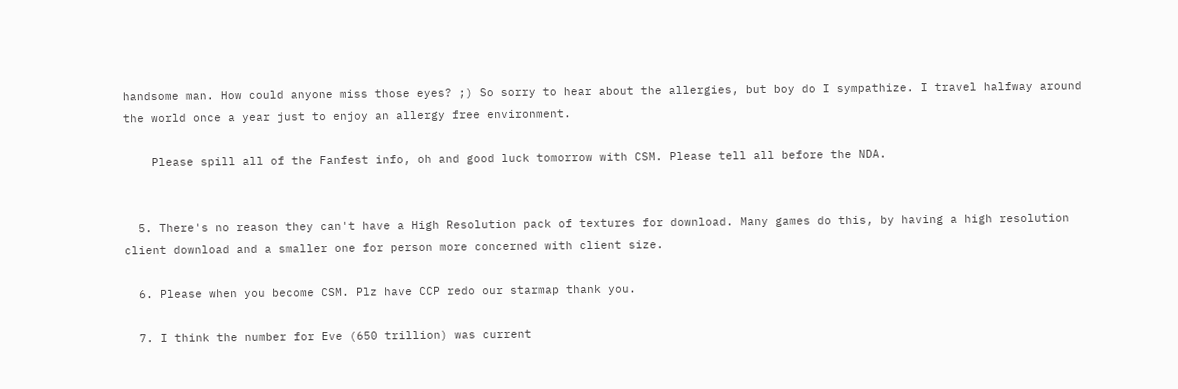handsome man. How could anyone miss those eyes? ;) So sorry to hear about the allergies, but boy do I sympathize. I travel halfway around the world once a year just to enjoy an allergy free environment.

    Please spill all of the Fanfest info, oh and good luck tomorrow with CSM. Please tell all before the NDA.


  5. There's no reason they can't have a High Resolution pack of textures for download. Many games do this, by having a high resolution client download and a smaller one for person more concerned with client size.

  6. Please when you become CSM. Plz have CCP redo our starmap thank you.

  7. I think the number for Eve (650 trillion) was current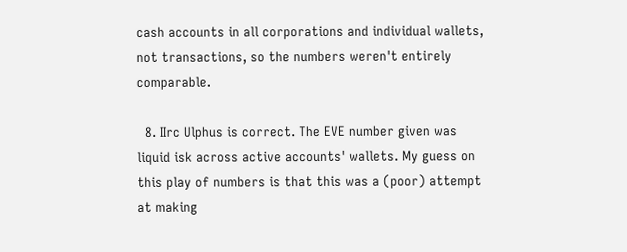cash accounts in all corporations and individual wallets, not transactions, so the numbers weren't entirely comparable.

  8. IIrc Ulphus is correct. The EVE number given was liquid isk across active accounts' wallets. My guess on this play of numbers is that this was a (poor) attempt at making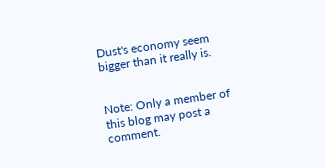Dust's economy seem bigger than it really is.


Note: Only a member of this blog may post a comment.